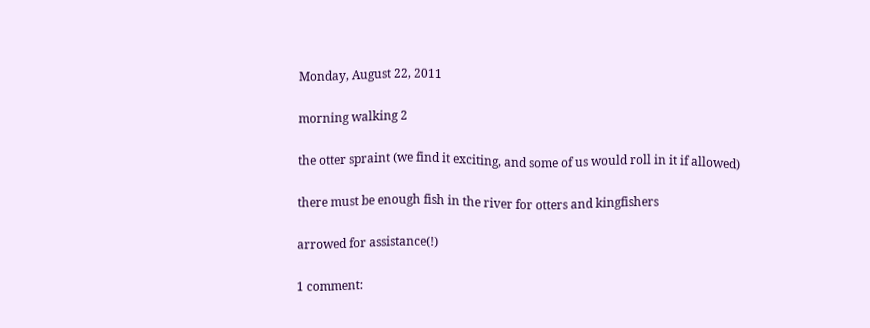Monday, August 22, 2011

morning walking 2

the otter spraint (we find it exciting, and some of us would roll in it if allowed)

there must be enough fish in the river for otters and kingfishers

arrowed for assistance(!)

1 comment: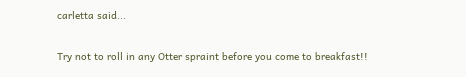carletta said...

Try not to roll in any Otter spraint before you come to breakfast!!